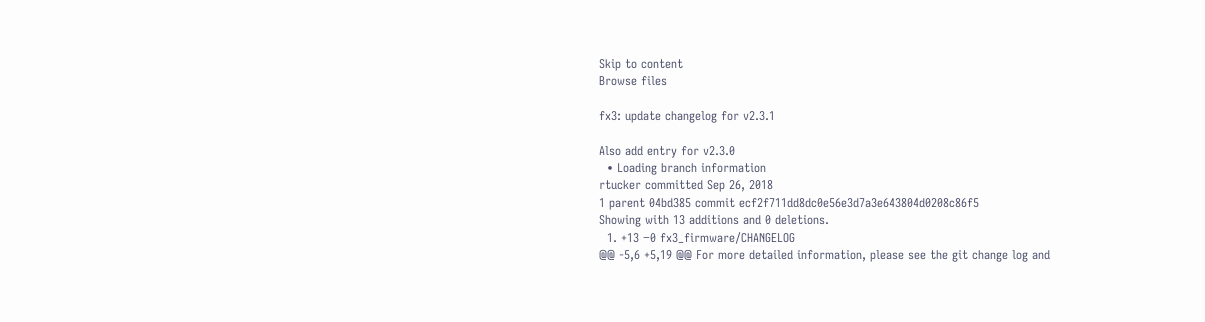Skip to content
Browse files

fx3: update changelog for v2.3.1

Also add entry for v2.3.0
  • Loading branch information
rtucker committed Sep 26, 2018
1 parent 04bd385 commit ecf2f711dd8dc0e56e3d7a3e643804d0208c86f5
Showing with 13 additions and 0 deletions.
  1. +13 −0 fx3_firmware/CHANGELOG
@@ -5,6 +5,19 @@ For more detailed information, please see the git change log and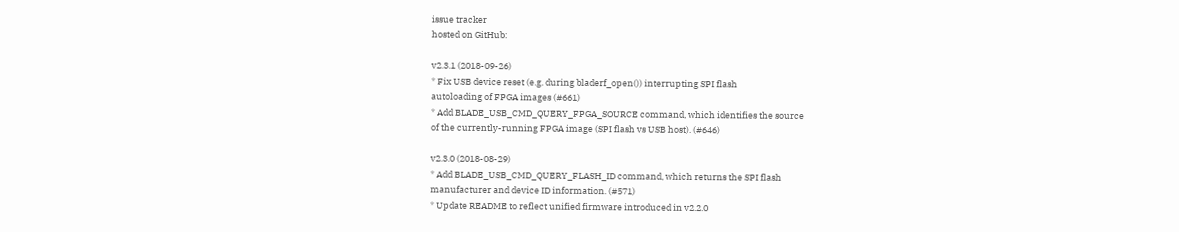issue tracker
hosted on GitHub:

v2.3.1 (2018-09-26)
* Fix USB device reset (e.g. during bladerf_open()) interrupting SPI flash
autoloading of FPGA images (#661)
* Add BLADE_USB_CMD_QUERY_FPGA_SOURCE command, which identifies the source
of the currently-running FPGA image (SPI flash vs USB host). (#646)

v2.3.0 (2018-08-29)
* Add BLADE_USB_CMD_QUERY_FLASH_ID command, which returns the SPI flash
manufacturer and device ID information. (#571)
* Update README to reflect unified firmware introduced in v2.2.0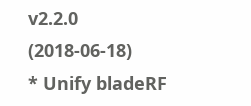v2.2.0 (2018-06-18)
* Unify bladeRF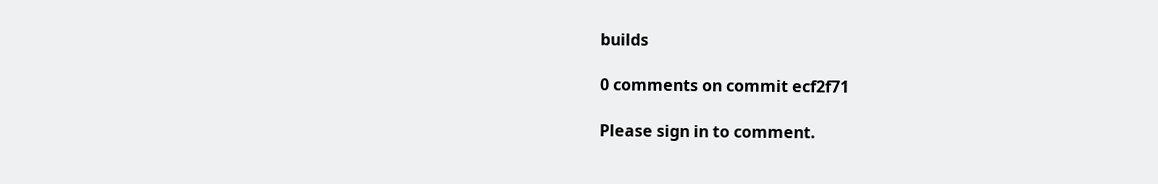builds

0 comments on commit ecf2f71

Please sign in to comment.